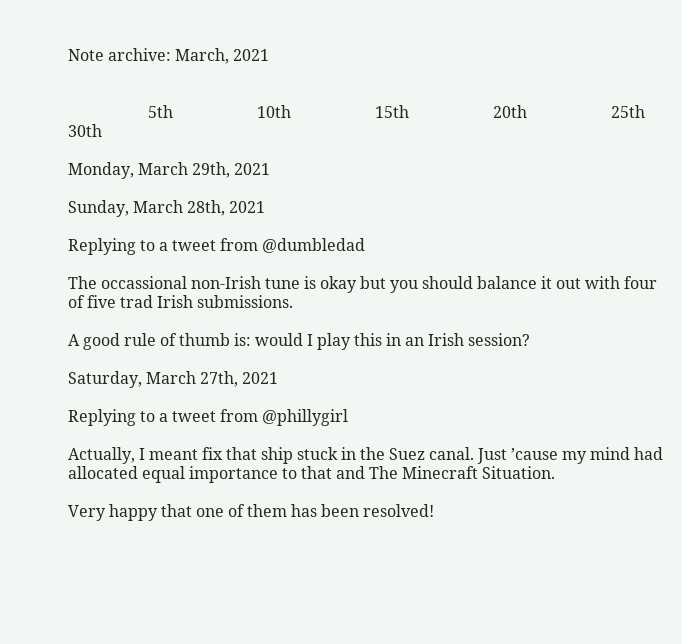Note archive: March, 2021


                    5th                     10th                     15th                     20th                     25th                     30th

Monday, March 29th, 2021

Sunday, March 28th, 2021

Replying to a tweet from @dumbledad

The occassional non-Irish tune is okay but you should balance it out with four of five trad Irish submissions.

A good rule of thumb is: would I play this in an Irish session?

Saturday, March 27th, 2021

Replying to a tweet from @phillygirl

Actually, I meant fix that ship stuck in the Suez canal. Just ’cause my mind had allocated equal importance to that and The Minecraft Situation.

Very happy that one of them has been resolved!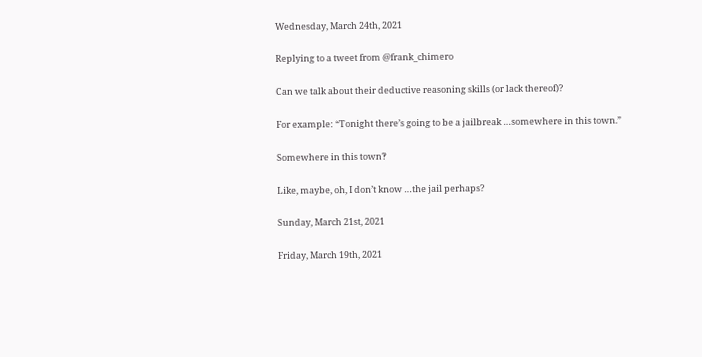Wednesday, March 24th, 2021

Replying to a tweet from @frank_chimero

Can we talk about their deductive reasoning skills (or lack thereof)?

For example: “Tonight there’s going to be a jailbreak …somewhere in this town.”

Somewhere in this town‽

Like, maybe, oh, I don’t know …the jail perhaps?

Sunday, March 21st, 2021

Friday, March 19th, 2021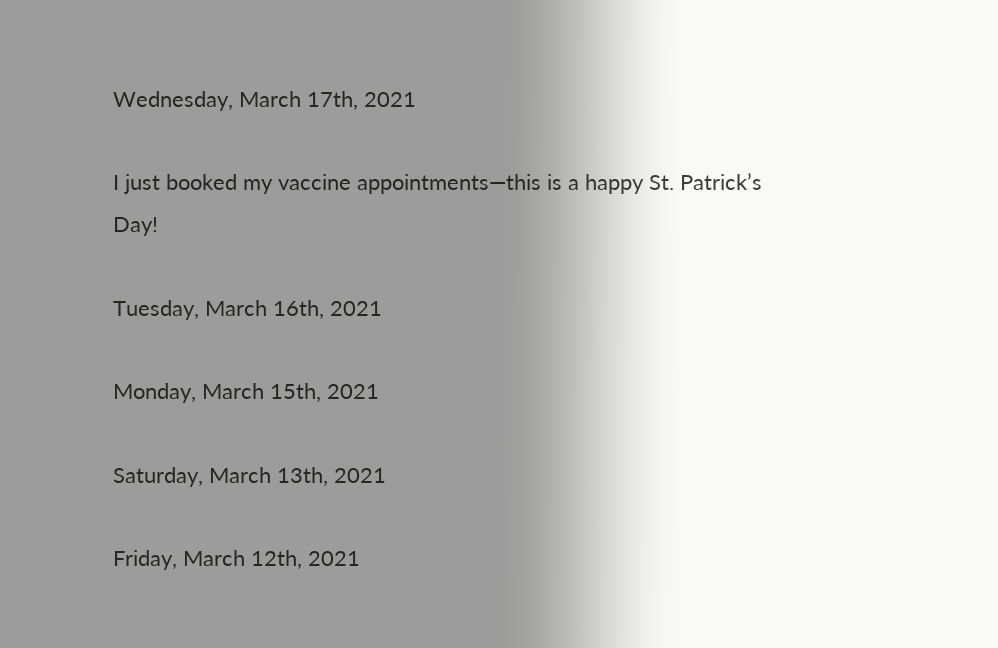Wednesday, March 17th, 2021

I just booked my vaccine appointments—this is a happy St. Patrick’s Day!

Tuesday, March 16th, 2021

Monday, March 15th, 2021

Saturday, March 13th, 2021

Friday, March 12th, 2021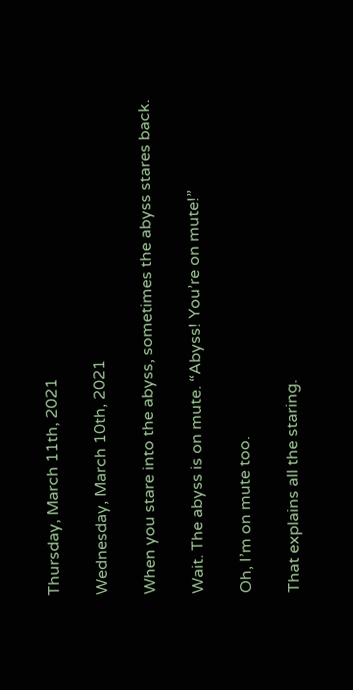Thursday, March 11th, 2021

Wednesday, March 10th, 2021

When you stare into the abyss, sometimes the abyss stares back.

Wait. The abyss is on mute. “Abyss! You’re on mute!”

Oh, I’m on mute too.

That explains all the staring.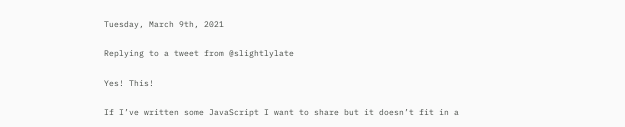Tuesday, March 9th, 2021

Replying to a tweet from @slightlylate

Yes! This!

If I’ve written some JavaScript I want to share but it doesn’t fit in a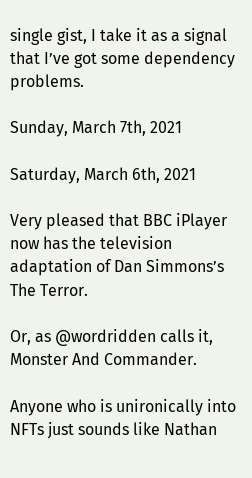single gist, I take it as a signal that I’ve got some dependency problems.

Sunday, March 7th, 2021

Saturday, March 6th, 2021

Very pleased that BBC iPlayer now has the television adaptation of Dan Simmons’s The Terror.

Or, as @wordridden calls it, Monster And Commander.

Anyone who is unironically into NFTs just sounds like Nathan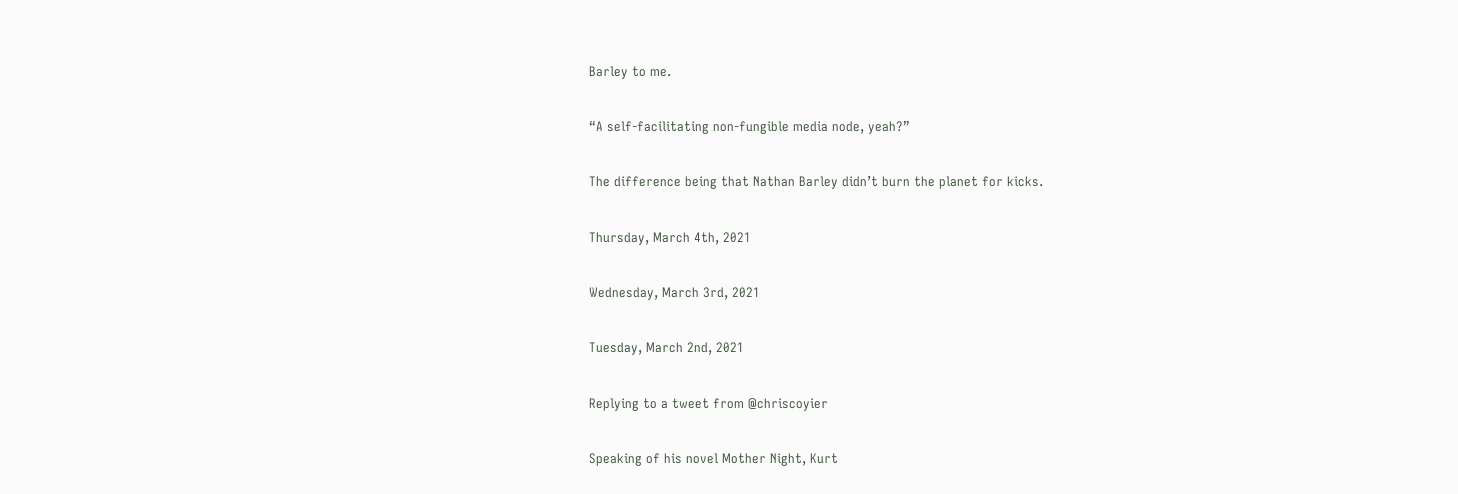Barley to me.

“A self-facilitating non-fungible media node, yeah?”

The difference being that Nathan Barley didn’t burn the planet for kicks.

Thursday, March 4th, 2021

Wednesday, March 3rd, 2021

Tuesday, March 2nd, 2021

Replying to a tweet from @chriscoyier

Speaking of his novel Mother Night, Kurt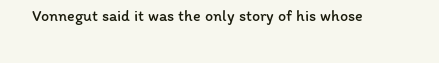Vonnegut said it was the only story of his whose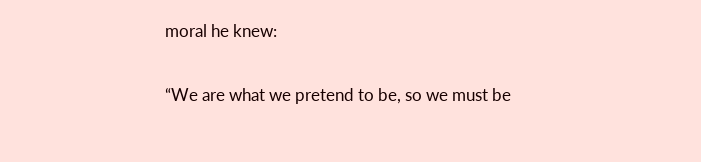moral he knew:

“We are what we pretend to be, so we must be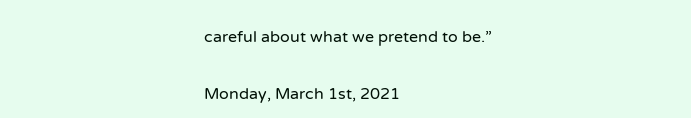careful about what we pretend to be.”

Monday, March 1st, 2021